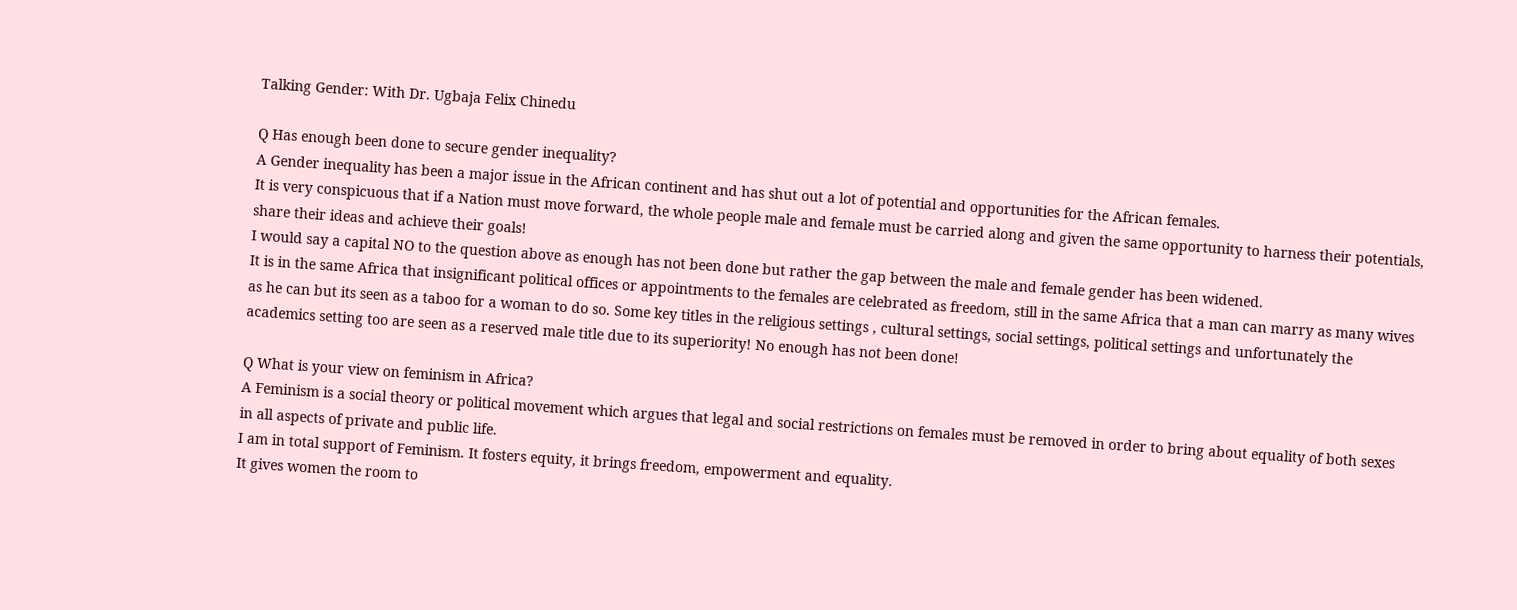Talking Gender: With Dr. Ugbaja Felix Chinedu

Q Has enough been done to secure gender inequality?
A Gender inequality has been a major issue in the African continent and has shut out a lot of potential and opportunities for the African females.
It is very conspicuous that if a Nation must move forward, the whole people male and female must be carried along and given the same opportunity to harness their potentials, share their ideas and achieve their goals!
I would say a capital NO to the question above as enough has not been done but rather the gap between the male and female gender has been widened.
It is in the same Africa that insignificant political offices or appointments to the females are celebrated as freedom, still in the same Africa that a man can marry as many wives as he can but its seen as a taboo for a woman to do so. Some key titles in the religious settings , cultural settings, social settings, political settings and unfortunately the academics setting too are seen as a reserved male title due to its superiority! No enough has not been done!

Q What is your view on feminism in Africa?
A Feminism is a social theory or political movement which argues that legal and social restrictions on females must be removed in order to bring about equality of both sexes in all aspects of private and public life.
I am in total support of Feminism. It fosters equity, it brings freedom, empowerment and equality.
It gives women the room to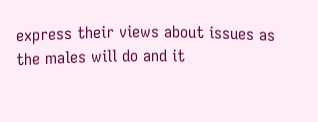express their views about issues as the males will do and it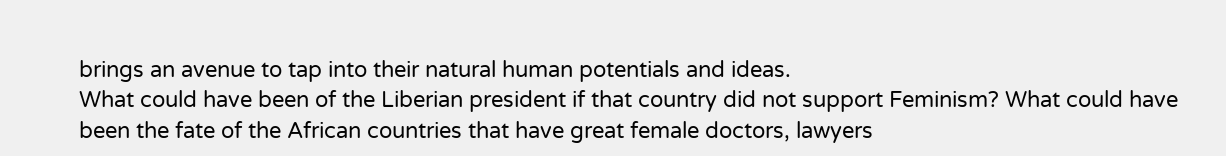brings an avenue to tap into their natural human potentials and ideas.
What could have been of the Liberian president if that country did not support Feminism? What could have been the fate of the African countries that have great female doctors, lawyers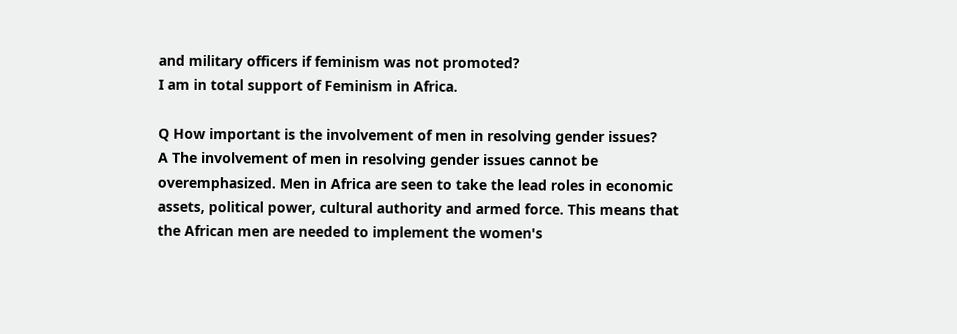and military officers if feminism was not promoted?
I am in total support of Feminism in Africa.

Q How important is the involvement of men in resolving gender issues?
A The involvement of men in resolving gender issues cannot be overemphasized. Men in Africa are seen to take the lead roles in economic assets, political power, cultural authority and armed force. This means that the African men are needed to implement the women's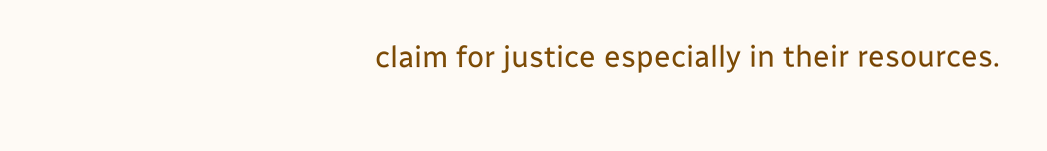claim for justice especially in their resources.